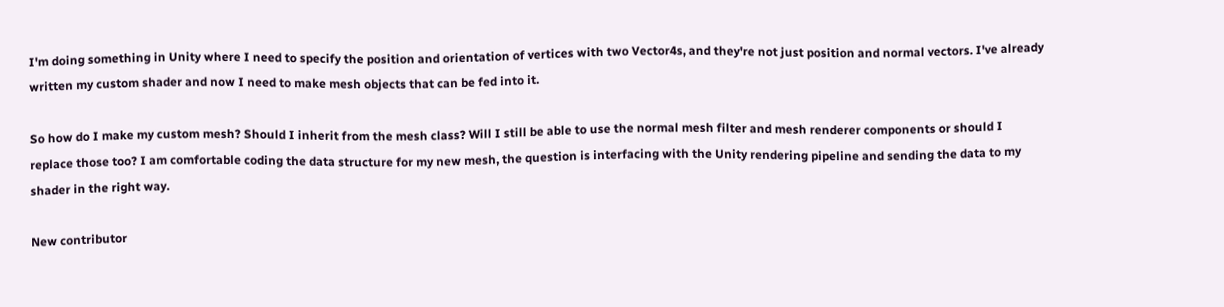I'm doing something in Unity where I need to specify the position and orientation of vertices with two Vector4s, and they're not just position and normal vectors. I've already written my custom shader and now I need to make mesh objects that can be fed into it.

So how do I make my custom mesh? Should I inherit from the mesh class? Will I still be able to use the normal mesh filter and mesh renderer components or should I replace those too? I am comfortable coding the data structure for my new mesh, the question is interfacing with the Unity rendering pipeline and sending the data to my shader in the right way.

New contributor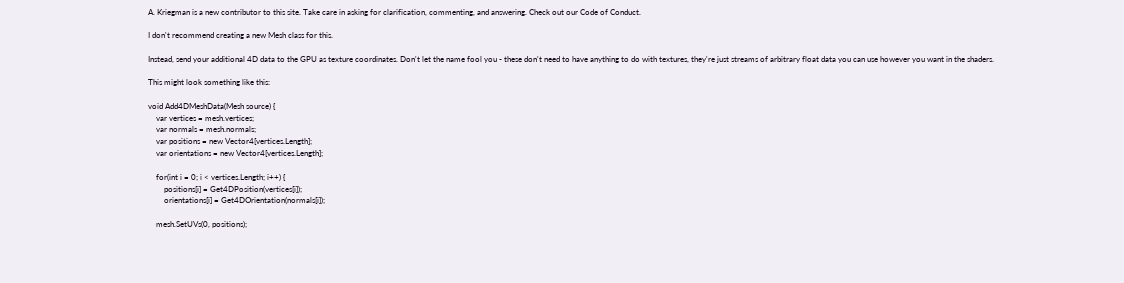A. Kriegman is a new contributor to this site. Take care in asking for clarification, commenting, and answering. Check out our Code of Conduct.

I don't recommend creating a new Mesh class for this.

Instead, send your additional 4D data to the GPU as texture coordinates. Don't let the name fool you - these don't need to have anything to do with textures, they're just streams of arbitrary float data you can use however you want in the shaders.

This might look something like this:

void Add4DMeshData(Mesh source) {
    var vertices = mesh.vertices;
    var normals = mesh.normals;
    var positions = new Vector4[vertices.Length];
    var orientations = new Vector4[vertices.Length];

    for(int i = 0; i < vertices.Length; i++) {
        positions[i] = Get4DPosition(vertices[i]);
        orientations[i] = Get4DOrientation(normals[i]);

    mesh.SetUVs(0, positions);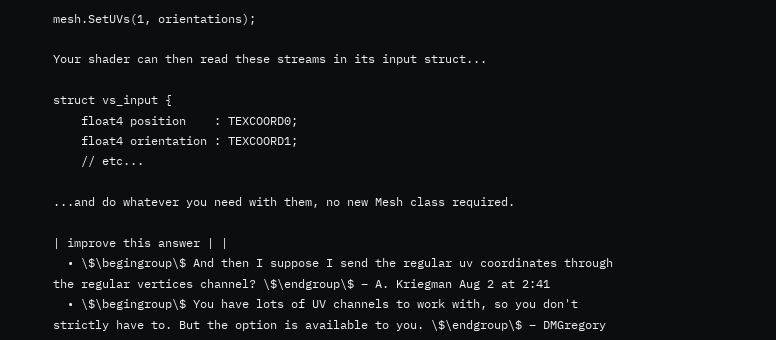mesh.SetUVs(1, orientations);

Your shader can then read these streams in its input struct...

struct vs_input {
    float4 position    : TEXCOORD0;
    float4 orientation : TEXCOORD1;
    // etc...

...and do whatever you need with them, no new Mesh class required.

| improve this answer | |
  • \$\begingroup\$ And then I suppose I send the regular uv coordinates through the regular vertices channel? \$\endgroup\$ – A. Kriegman Aug 2 at 2:41
  • \$\begingroup\$ You have lots of UV channels to work with, so you don't strictly have to. But the option is available to you. \$\endgroup\$ – DMGregory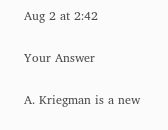Aug 2 at 2:42

Your Answer

A. Kriegman is a new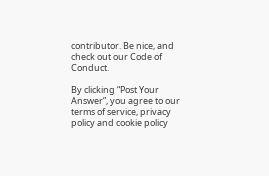contributor. Be nice, and check out our Code of Conduct.

By clicking “Post Your Answer”, you agree to our terms of service, privacy policy and cookie policy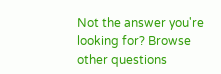Not the answer you're looking for? Browse other questions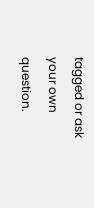tagged or ask your own question.